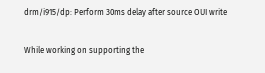drm/i915/dp: Perform 30ms delay after source OUI write

While working on supporting the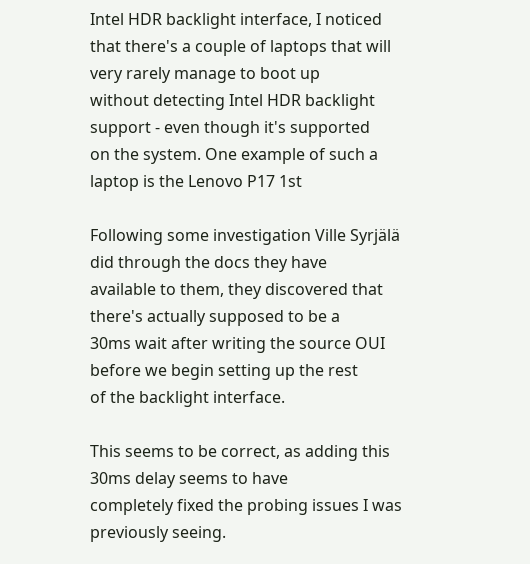Intel HDR backlight interface, I noticed
that there's a couple of laptops that will very rarely manage to boot up
without detecting Intel HDR backlight support - even though it's supported
on the system. One example of such a laptop is the Lenovo P17 1st

Following some investigation Ville Syrjälä did through the docs they have
available to them, they discovered that there's actually supposed to be a
30ms wait after writing the source OUI before we begin setting up the rest
of the backlight interface.

This seems to be correct, as adding this 30ms delay seems to have
completely fixed the probing issues I was previously seeing.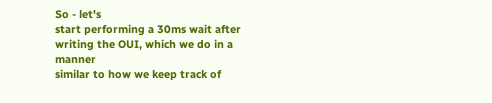So - let's
start performing a 30ms wait after writing the OUI, which we do in a manner
similar to how we keep track of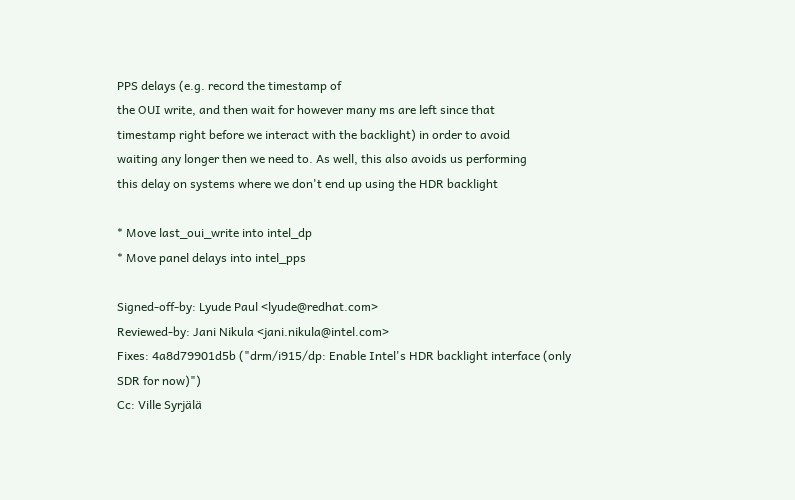PPS delays (e.g. record the timestamp of
the OUI write, and then wait for however many ms are left since that
timestamp right before we interact with the backlight) in order to avoid
waiting any longer then we need to. As well, this also avoids us performing
this delay on systems where we don't end up using the HDR backlight

* Move last_oui_write into intel_dp
* Move panel delays into intel_pps

Signed-off-by: Lyude Paul <lyude@redhat.com>
Reviewed-by: Jani Nikula <jani.nikula@intel.com>
Fixes: 4a8d79901d5b ("drm/i915/dp: Enable Intel's HDR backlight interface (only SDR for now)")
Cc: Ville Syrjälä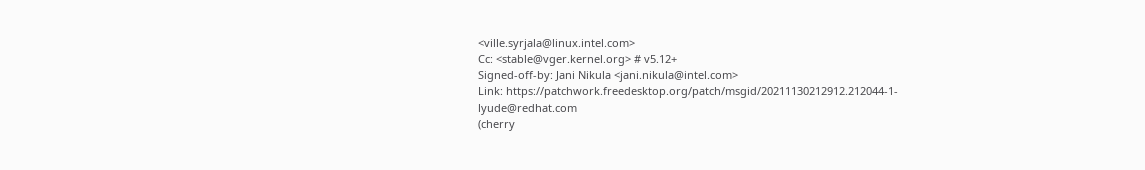<ville.syrjala@linux.intel.com>
Cc: <stable@vger.kernel.org> # v5.12+
Signed-off-by: Jani Nikula <jani.nikula@intel.com>
Link: https://patchwork.freedesktop.org/patch/msgid/20211130212912.212044-1-lyude@redhat.com
(cherry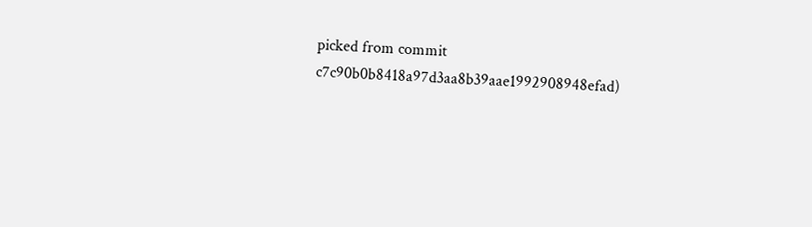picked from commit c7c90b0b8418a97d3aa8b39aae1992908948efad)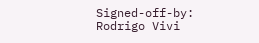Signed-off-by: Rodrigo Vivi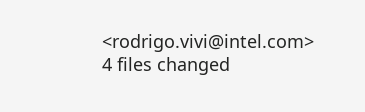<rodrigo.vivi@intel.com>
4 files changed